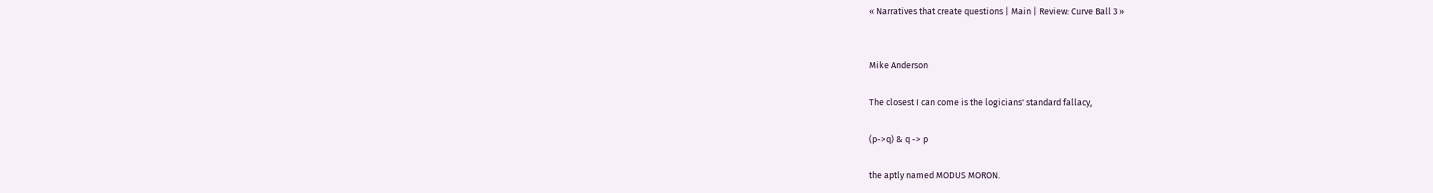« Narratives that create questions | Main | Review: Curve Ball 3 »


Mike Anderson

The closest I can come is the logicians' standard fallacy,

(p->q) & q -> p

the aptly named MODUS MORON.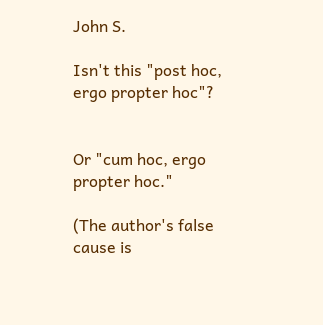John S.

Isn't this "post hoc, ergo propter hoc"?


Or "cum hoc, ergo propter hoc."

(The author's false cause is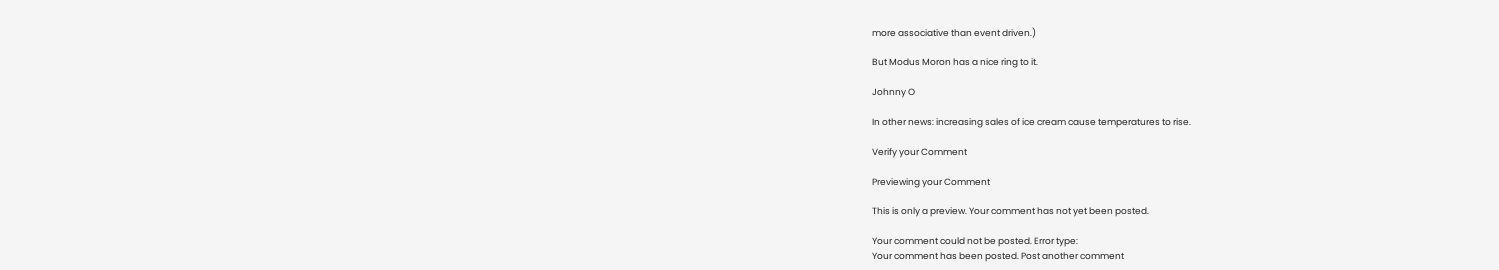more associative than event driven.)

But Modus Moron has a nice ring to it.

Johnny O

In other news: increasing sales of ice cream cause temperatures to rise.

Verify your Comment

Previewing your Comment

This is only a preview. Your comment has not yet been posted.

Your comment could not be posted. Error type:
Your comment has been posted. Post another comment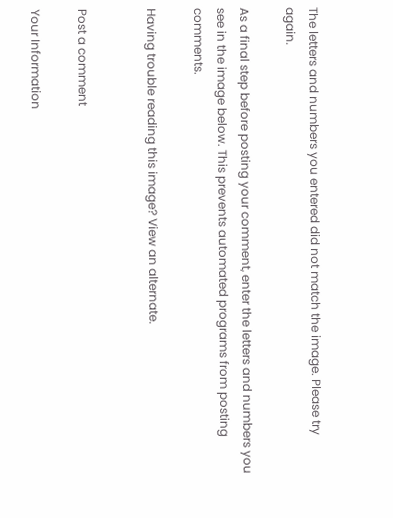The letters and numbers you entered did not match the image. Please try again.

As a final step before posting your comment, enter the letters and numbers you see in the image below. This prevents automated programs from posting comments.

Having trouble reading this image? View an alternate.


Post a comment

Your Information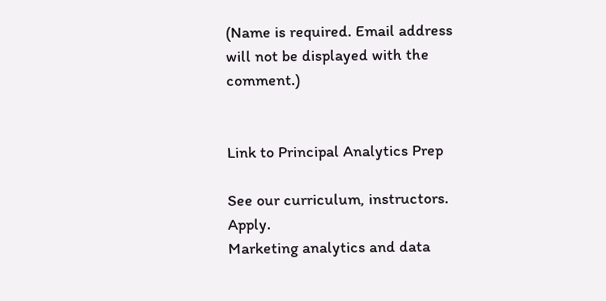(Name is required. Email address will not be displayed with the comment.)


Link to Principal Analytics Prep

See our curriculum, instructors. Apply.
Marketing analytics and data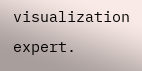visualization expert.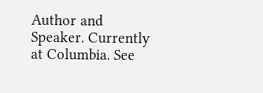Author and Speaker. Currently at Columbia. See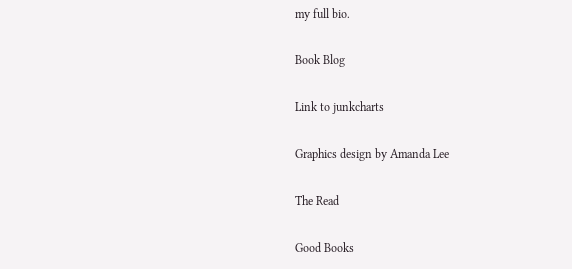my full bio.

Book Blog

Link to junkcharts

Graphics design by Amanda Lee

The Read

Good Books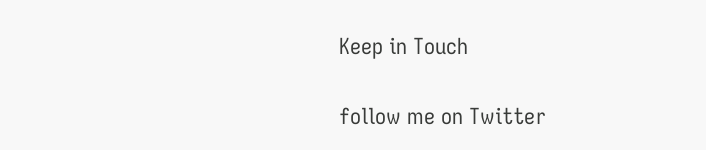Keep in Touch

follow me on Twitter